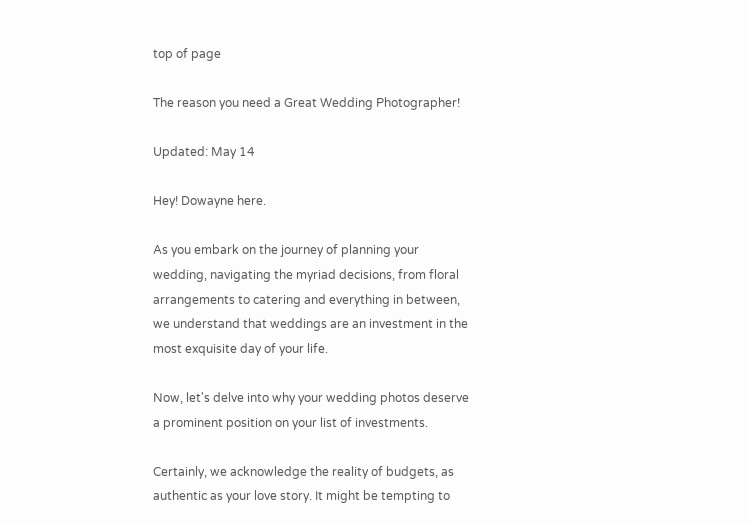top of page

The reason you need a Great Wedding Photographer!

Updated: May 14

Hey! Dowayne here.

As you embark on the journey of planning your wedding, navigating the myriad decisions, from floral arrangements to catering and everything in between, we understand that weddings are an investment in the most exquisite day of your life.

Now, let's delve into why your wedding photos deserve a prominent position on your list of investments.

Certainly, we acknowledge the reality of budgets, as authentic as your love story. It might be tempting to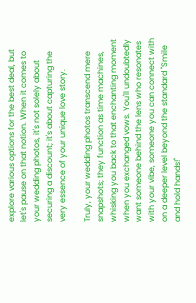explore various options for the best deal, but let's pause on that notion. When it comes to your wedding photos, it's not solely about securing a discount; it's about capturing the very essence of your unique love story.

Truly, your wedding photos transcend mere snapshots; they function as time machines, whisking you back to that enchanting moment when you exchanged vows. You'll undoubtedly want someone behind the lens who resonates with your vibe, someone you can connect with on a deeper level beyond the standard "Smile and hold hands!"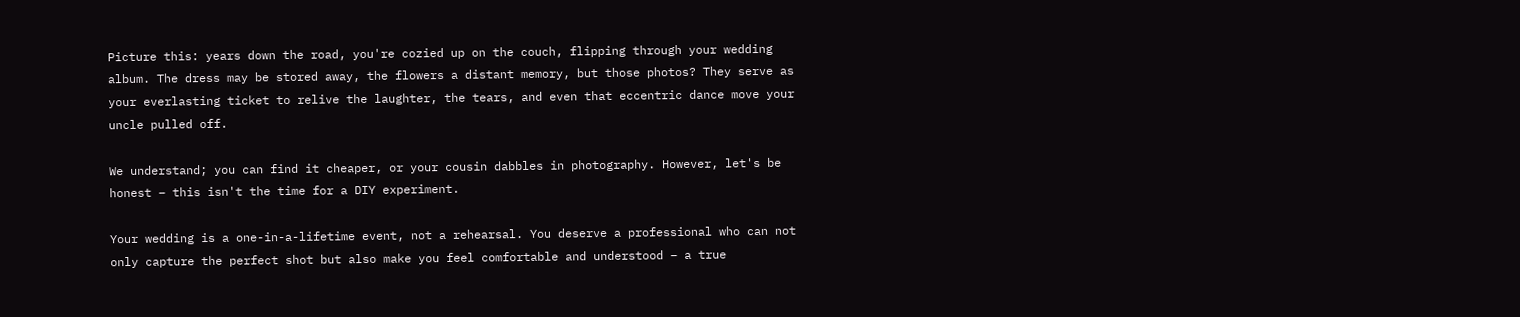Picture this: years down the road, you're cozied up on the couch, flipping through your wedding album. The dress may be stored away, the flowers a distant memory, but those photos? They serve as your everlasting ticket to relive the laughter, the tears, and even that eccentric dance move your uncle pulled off.

We understand; you can find it cheaper, or your cousin dabbles in photography. However, let's be honest – this isn't the time for a DIY experiment.

Your wedding is a one-in-a-lifetime event, not a rehearsal. You deserve a professional who can not only capture the perfect shot but also make you feel comfortable and understood – a true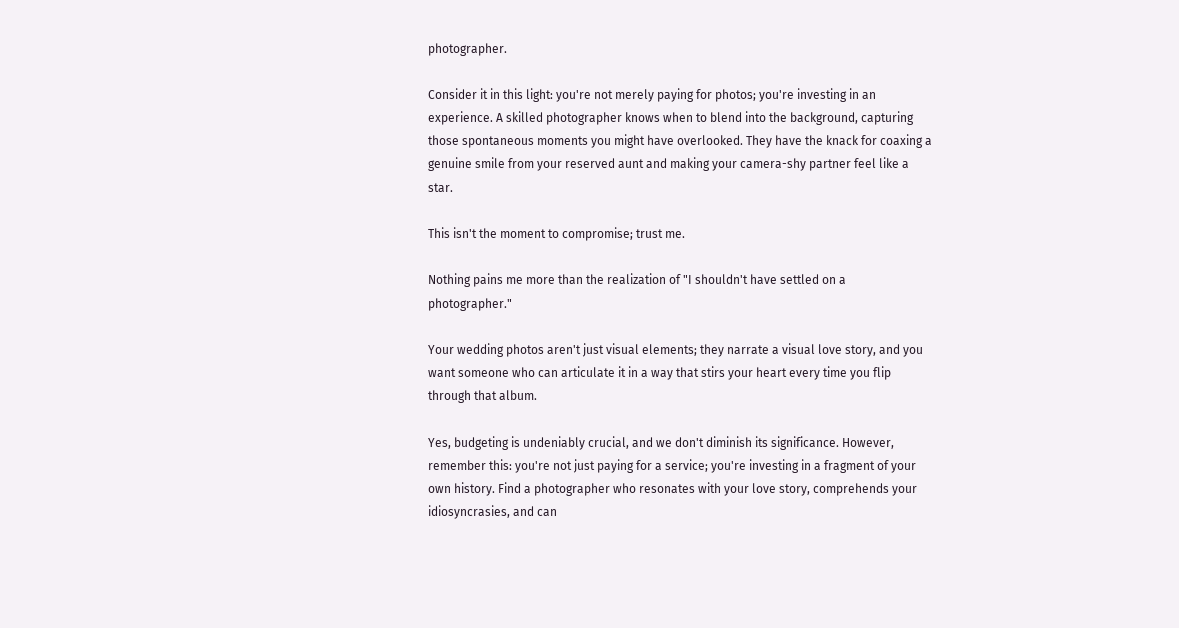photographer.

Consider it in this light: you're not merely paying for photos; you're investing in an experience. A skilled photographer knows when to blend into the background, capturing those spontaneous moments you might have overlooked. They have the knack for coaxing a genuine smile from your reserved aunt and making your camera-shy partner feel like a star.

This isn't the moment to compromise; trust me.

Nothing pains me more than the realization of "I shouldn't have settled on a photographer."

Your wedding photos aren't just visual elements; they narrate a visual love story, and you want someone who can articulate it in a way that stirs your heart every time you flip through that album.

Yes, budgeting is undeniably crucial, and we don't diminish its significance. However, remember this: you're not just paying for a service; you're investing in a fragment of your own history. Find a photographer who resonates with your love story, comprehends your idiosyncrasies, and can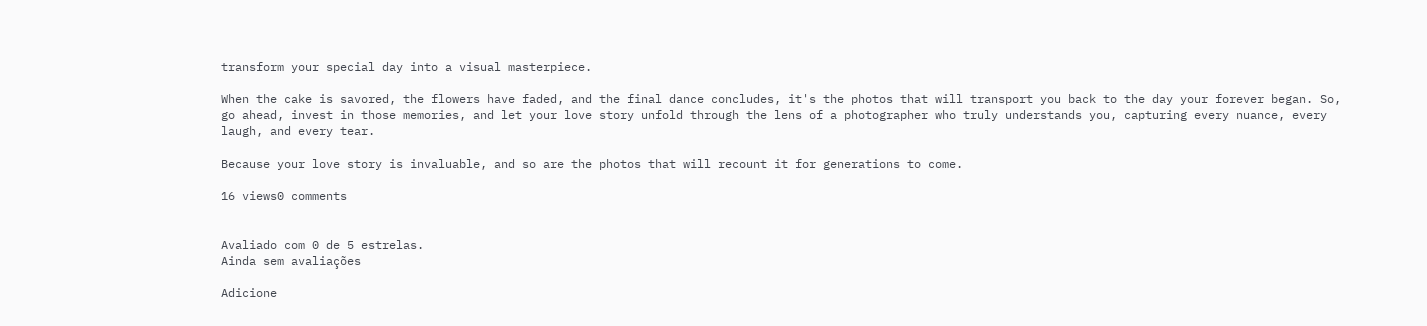transform your special day into a visual masterpiece.

When the cake is savored, the flowers have faded, and the final dance concludes, it's the photos that will transport you back to the day your forever began. So, go ahead, invest in those memories, and let your love story unfold through the lens of a photographer who truly understands you, capturing every nuance, every laugh, and every tear.

Because your love story is invaluable, and so are the photos that will recount it for generations to come.

16 views0 comments


Avaliado com 0 de 5 estrelas.
Ainda sem avaliações

Adicione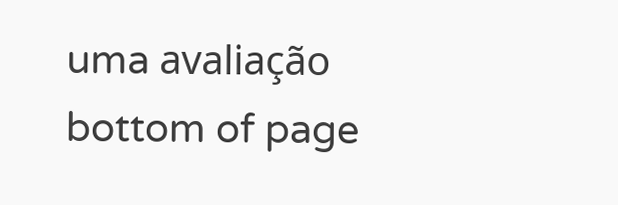uma avaliação
bottom of page